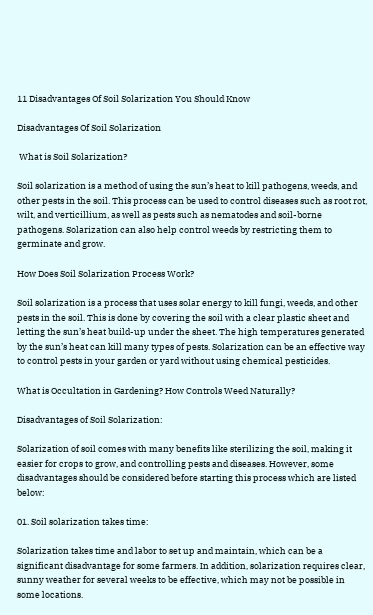11 Disadvantages Of Soil Solarization You Should Know

Disadvantages Of Soil Solarization

 What is Soil Solarization?

Soil solarization is a method of using the sun’s heat to kill pathogens, weeds, and other pests in the soil. This process can be used to control diseases such as root rot, wilt, and verticillium, as well as pests such as nematodes and soil-borne pathogens. Solarization can also help control weeds by restricting them to germinate and grow.

How Does Soil Solarization Process Work?

Soil solarization is a process that uses solar energy to kill fungi, weeds, and other pests in the soil. This is done by covering the soil with a clear plastic sheet and letting the sun’s heat build-up under the sheet. The high temperatures generated by the sun’s heat can kill many types of pests. Solarization can be an effective way to control pests in your garden or yard without using chemical pesticides.

What is Occultation in Gardening? How Controls Weed Naturally?

Disadvantages of Soil Solarization:

Solarization of soil comes with many benefits like sterilizing the soil, making it easier for crops to grow, and controlling pests and diseases. However, some disadvantages should be considered before starting this process which are listed below:

01. Soil solarization takes time:

Solarization takes time and labor to set up and maintain, which can be a significant disadvantage for some farmers. In addition, solarization requires clear, sunny weather for several weeks to be effective, which may not be possible in some locations.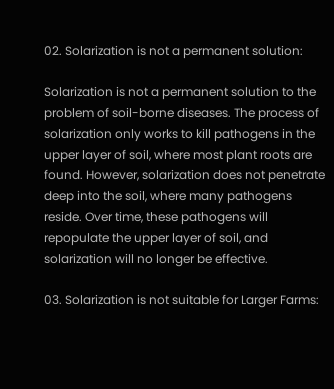02. Solarization is not a permanent solution:

Solarization is not a permanent solution to the problem of soil-borne diseases. The process of solarization only works to kill pathogens in the upper layer of soil, where most plant roots are found. However, solarization does not penetrate deep into the soil, where many pathogens reside. Over time, these pathogens will repopulate the upper layer of soil, and solarization will no longer be effective.

03. Solarization is not suitable for Larger Farms: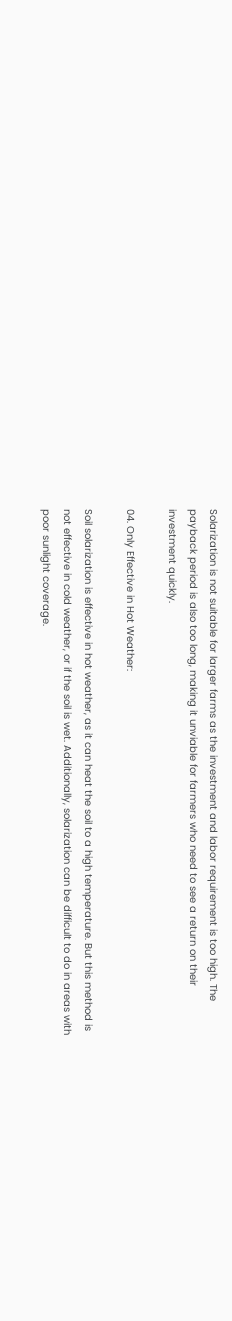Solarization is not suitable for larger farms as the investment and labor requirement is too high. The payback period is also too long, making it unviable for farmers who need to see a return on their investment quickly.

04. Only Effective in Hot Weather:

Soil solarization is effective in hot weather, as it can heat the soil to a high temperature. But this method is not effective in cold weather, or if the soil is wet. Additionally, solarization can be difficult to do in areas with poor sunlight coverage.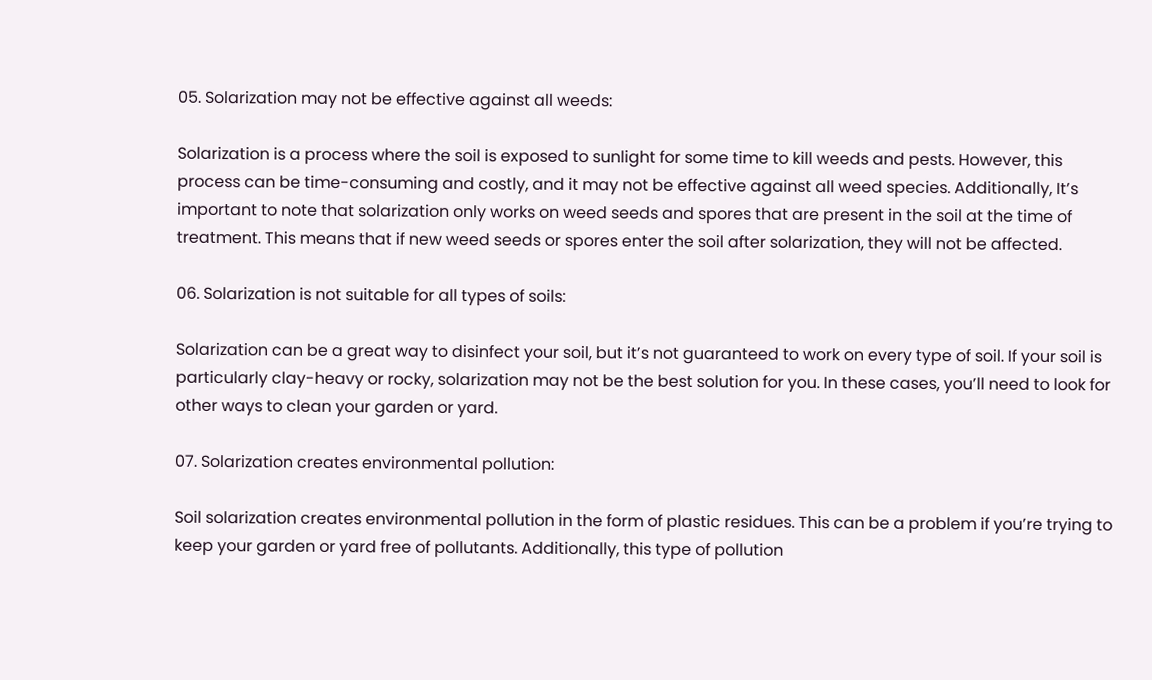05. Solarization may not be effective against all weeds:

Solarization is a process where the soil is exposed to sunlight for some time to kill weeds and pests. However, this process can be time-consuming and costly, and it may not be effective against all weed species. Additionally, It’s important to note that solarization only works on weed seeds and spores that are present in the soil at the time of treatment. This means that if new weed seeds or spores enter the soil after solarization, they will not be affected.

06. Solarization is not suitable for all types of soils:

Solarization can be a great way to disinfect your soil, but it’s not guaranteed to work on every type of soil. If your soil is particularly clay-heavy or rocky, solarization may not be the best solution for you. In these cases, you’ll need to look for other ways to clean your garden or yard.

07. Solarization creates environmental pollution:

Soil solarization creates environmental pollution in the form of plastic residues. This can be a problem if you’re trying to keep your garden or yard free of pollutants. Additionally, this type of pollution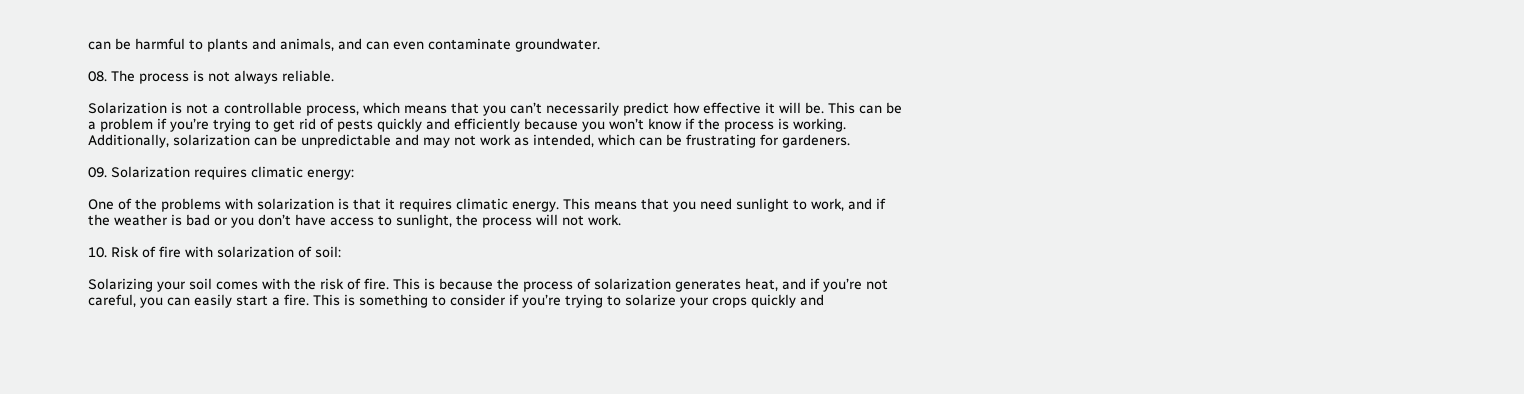can be harmful to plants and animals, and can even contaminate groundwater.

08. The process is not always reliable.

Solarization is not a controllable process, which means that you can’t necessarily predict how effective it will be. This can be a problem if you’re trying to get rid of pests quickly and efficiently because you won’t know if the process is working. Additionally, solarization can be unpredictable and may not work as intended, which can be frustrating for gardeners.

09. Solarization requires climatic energy:

One of the problems with solarization is that it requires climatic energy. This means that you need sunlight to work, and if the weather is bad or you don’t have access to sunlight, the process will not work.

10. Risk of fire with solarization of soil:

Solarizing your soil comes with the risk of fire. This is because the process of solarization generates heat, and if you’re not careful, you can easily start a fire. This is something to consider if you’re trying to solarize your crops quickly and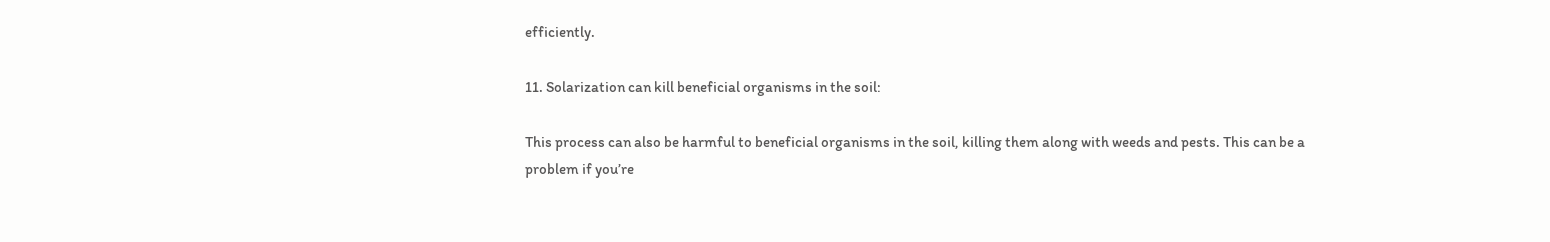efficiently.

11. Solarization can kill beneficial organisms in the soil:

This process can also be harmful to beneficial organisms in the soil, killing them along with weeds and pests. This can be a problem if you’re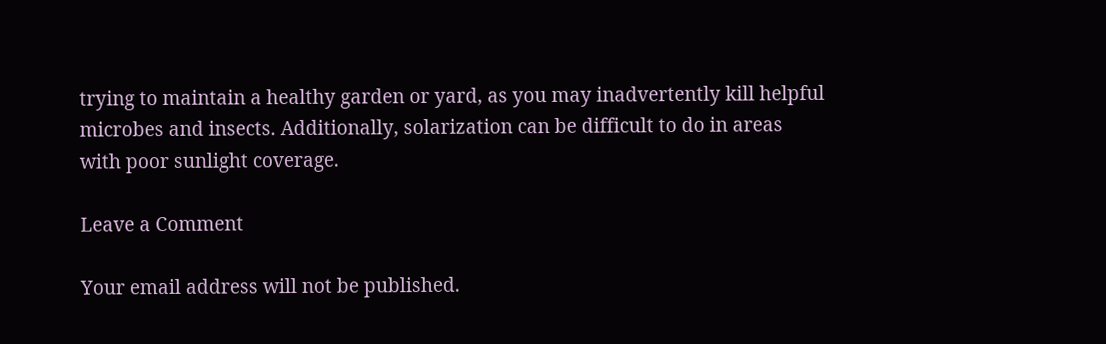trying to maintain a healthy garden or yard, as you may inadvertently kill helpful microbes and insects. Additionally, solarization can be difficult to do in areas with poor sunlight coverage.

Leave a Comment

Your email address will not be published.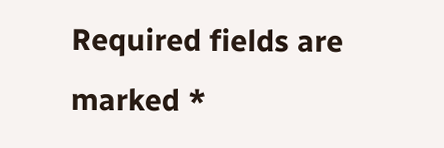Required fields are marked *